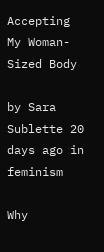Accepting My Woman-Sized Body

by Sara Sublette 20 days ago in feminism

Why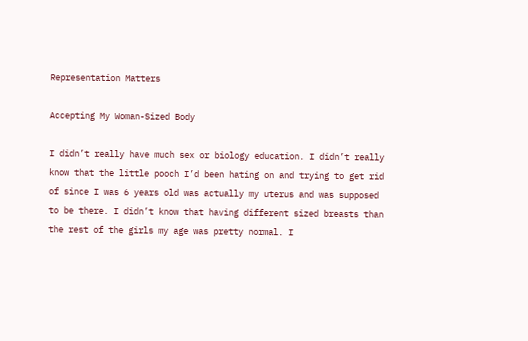Representation Matters

Accepting My Woman-Sized Body

I didn’t really have much sex or biology education. I didn’t really know that the little pooch I’d been hating on and trying to get rid of since I was 6 years old was actually my uterus and was supposed to be there. I didn’t know that having different sized breasts than the rest of the girls my age was pretty normal. I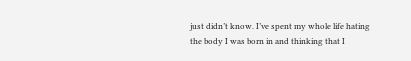just didn’t know. I’ve spent my whole life hating the body I was born in and thinking that I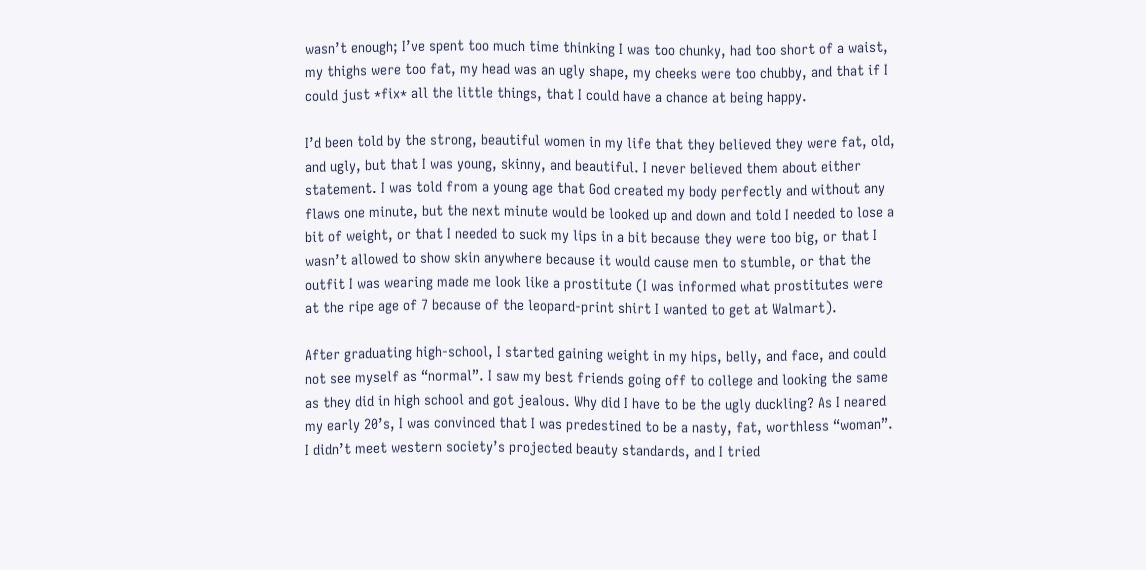wasn’t enough; I’ve spent too much time thinking I was too chunky, had too short of a waist, my thighs were too fat, my head was an ugly shape, my cheeks were too chubby, and that if I could just *fix* all the little things, that I could have a chance at being happy.

I’d been told by the strong, beautiful women in my life that they believed they were fat, old, and ugly, but that I was young, skinny, and beautiful. I never believed them about either statement. I was told from a young age that God created my body perfectly and without any flaws one minute, but the next minute would be looked up and down and told I needed to lose a bit of weight, or that I needed to suck my lips in a bit because they were too big, or that I wasn’t allowed to show skin anywhere because it would cause men to stumble, or that the outfit I was wearing made me look like a prostitute (I was informed what prostitutes were at the ripe age of 7 because of the leopard-print shirt I wanted to get at Walmart).

After graduating high-school, I started gaining weight in my hips, belly, and face, and could not see myself as “normal”. I saw my best friends going off to college and looking the same as they did in high school and got jealous. Why did I have to be the ugly duckling? As I neared my early 20’s, I was convinced that I was predestined to be a nasty, fat, worthless “woman”. I didn’t meet western society’s projected beauty standards, and I tried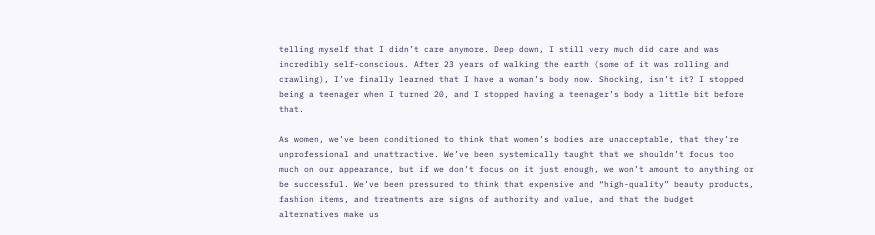telling myself that I didn’t care anymore. Deep down, I still very much did care and was incredibly self-conscious. After 23 years of walking the earth (some of it was rolling and crawling), I’ve finally learned that I have a woman’s body now. Shocking, isn’t it? I stopped being a teenager when I turned 20, and I stopped having a teenager’s body a little bit before that.

As women, we’ve been conditioned to think that women’s bodies are unacceptable, that they’re unprofessional and unattractive. We’ve been systemically taught that we shouldn’t focus too much on our appearance, but if we don’t focus on it just enough, we won’t amount to anything or be successful. We’ve been pressured to think that expensive and “high-quality” beauty products, fashion items, and treatments are signs of authority and value, and that the budget alternatives make us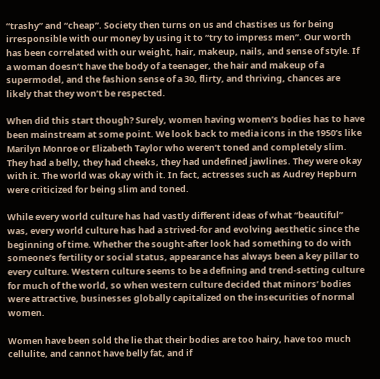“trashy” and “cheap”. Society then turns on us and chastises us for being irresponsible with our money by using it to “try to impress men”. Our worth has been correlated with our weight, hair, makeup, nails, and sense of style. If a woman doesn’t have the body of a teenager, the hair and makeup of a supermodel, and the fashion sense of a 30, flirty, and thriving, chances are likely that they won’t be respected.

When did this start though? Surely, women having women’s bodies has to have been mainstream at some point. We look back to media icons in the 1950’s like Marilyn Monroe or Elizabeth Taylor who weren’t toned and completely slim. They had a belly, they had cheeks, they had undefined jawlines. They were okay with it. The world was okay with it. In fact, actresses such as Audrey Hepburn were criticized for being slim and toned.

While every world culture has had vastly different ideas of what “beautiful” was, every world culture has had a strived-for and evolving aesthetic since the beginning of time. Whether the sought-after look had something to do with someone’s fertility or social status, appearance has always been a key pillar to every culture. Western culture seems to be a defining and trend-setting culture for much of the world, so when western culture decided that minors’ bodies were attractive, businesses globally capitalized on the insecurities of normal women.

Women have been sold the lie that their bodies are too hairy, have too much cellulite, and cannot have belly fat, and if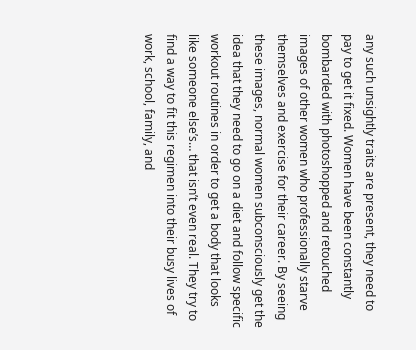any such unsightly traits are present, they need to pay to get it fixed. Women have been constantly bombarded with photoshopped and retouched images of other women who professionally starve themselves and exercise for their career. By seeing these images, normal women subconsciously get the idea that they need to go on a diet and follow specific workout routines in order to get a body that looks like someone else’s… that isn’t even real. They try to find a way to fit this regimen into their busy lives of work, school, family, and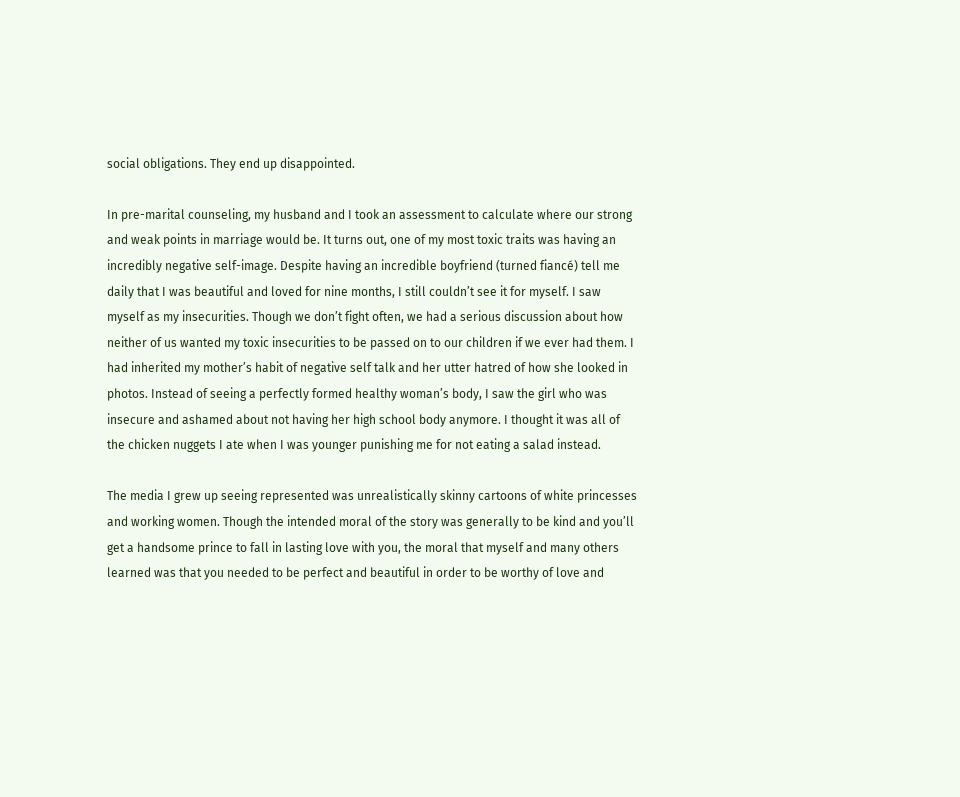social obligations. They end up disappointed.

In pre-marital counseling, my husband and I took an assessment to calculate where our strong and weak points in marriage would be. It turns out, one of my most toxic traits was having an incredibly negative self-image. Despite having an incredible boyfriend (turned fiancé) tell me daily that I was beautiful and loved for nine months, I still couldn’t see it for myself. I saw myself as my insecurities. Though we don’t fight often, we had a serious discussion about how neither of us wanted my toxic insecurities to be passed on to our children if we ever had them. I had inherited my mother’s habit of negative self talk and her utter hatred of how she looked in photos. Instead of seeing a perfectly formed healthy woman’s body, I saw the girl who was insecure and ashamed about not having her high school body anymore. I thought it was all of the chicken nuggets I ate when I was younger punishing me for not eating a salad instead.

The media I grew up seeing represented was unrealistically skinny cartoons of white princesses and working women. Though the intended moral of the story was generally to be kind and you’ll get a handsome prince to fall in lasting love with you, the moral that myself and many others learned was that you needed to be perfect and beautiful in order to be worthy of love and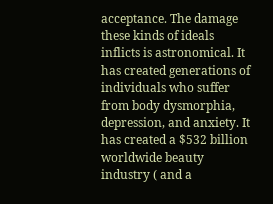acceptance. The damage these kinds of ideals inflicts is astronomical. It has created generations of individuals who suffer from body dysmorphia, depression, and anxiety. It has created a $532 billion worldwide beauty industry ( and a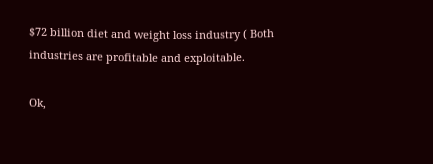$72 billion diet and weight loss industry ( Both industries are profitable and exploitable.

Ok,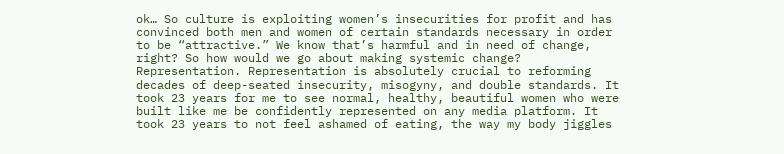ok… So culture is exploiting women’s insecurities for profit and has convinced both men and women of certain standards necessary in order to be “attractive.” We know that’s harmful and in need of change, right? So how would we go about making systemic change? Representation. Representation is absolutely crucial to reforming decades of deep-seated insecurity, misogyny, and double standards. It took 23 years for me to see normal, healthy, beautiful women who were built like me be confidently represented on any media platform. It took 23 years to not feel ashamed of eating, the way my body jiggles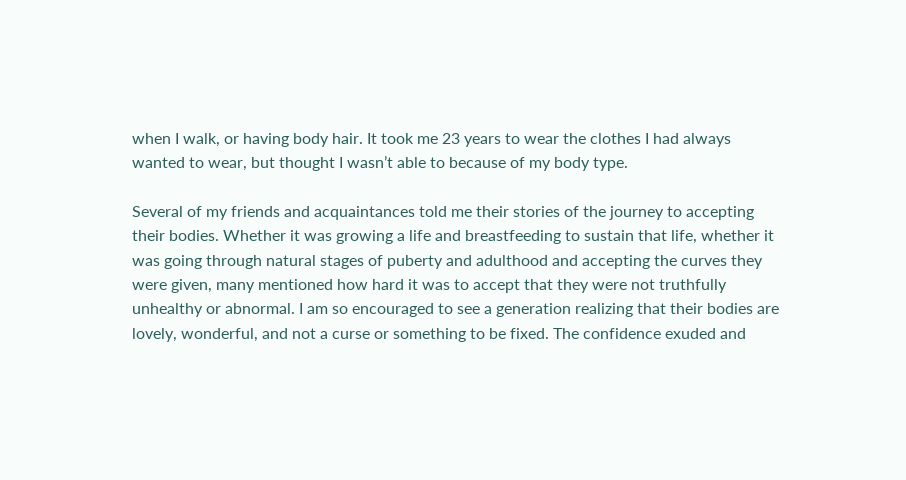when I walk, or having body hair. It took me 23 years to wear the clothes I had always wanted to wear, but thought I wasn’t able to because of my body type.

Several of my friends and acquaintances told me their stories of the journey to accepting their bodies. Whether it was growing a life and breastfeeding to sustain that life, whether it was going through natural stages of puberty and adulthood and accepting the curves they were given, many mentioned how hard it was to accept that they were not truthfully unhealthy or abnormal. I am so encouraged to see a generation realizing that their bodies are lovely, wonderful, and not a curse or something to be fixed. The confidence exuded and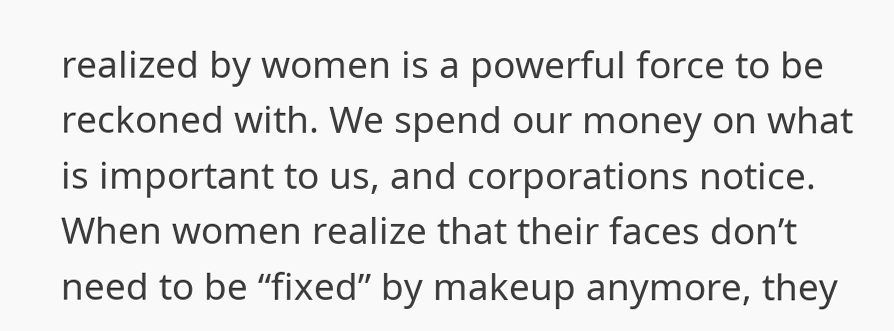realized by women is a powerful force to be reckoned with. We spend our money on what is important to us, and corporations notice. When women realize that their faces don’t need to be “fixed” by makeup anymore, they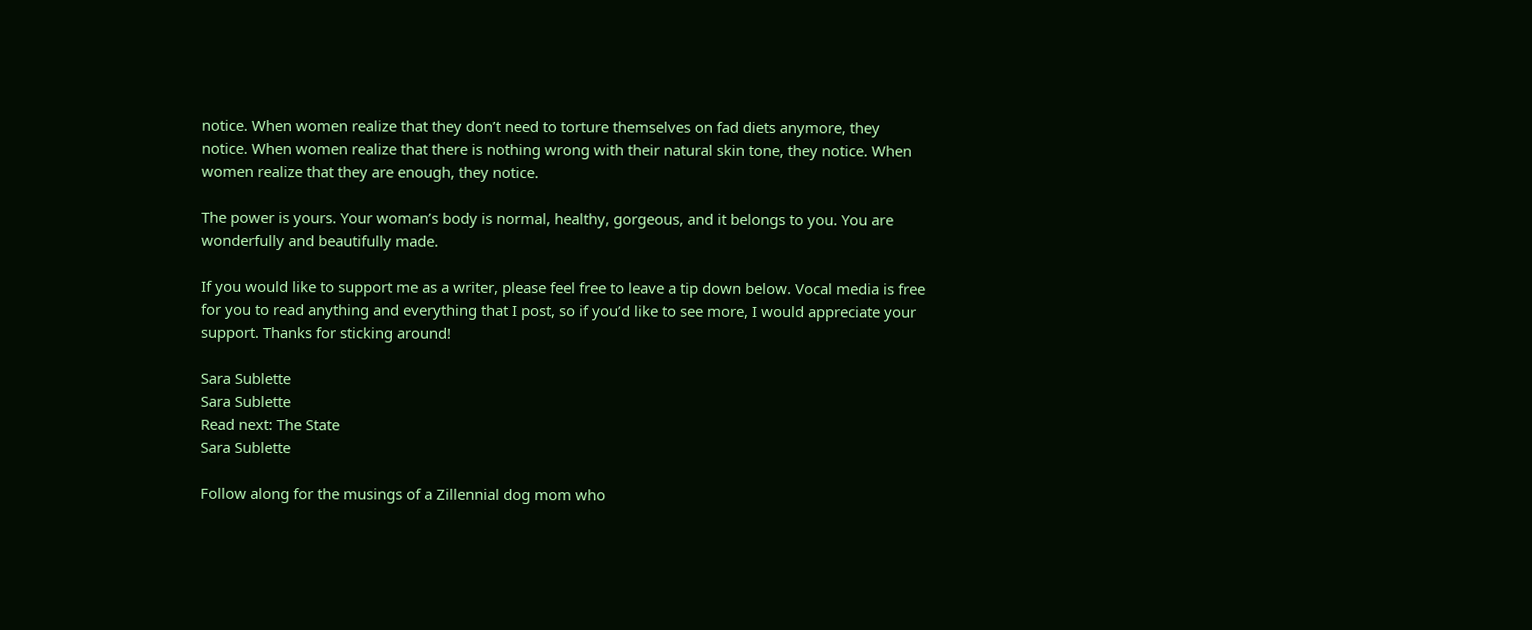notice. When women realize that they don’t need to torture themselves on fad diets anymore, they notice. When women realize that there is nothing wrong with their natural skin tone, they notice. When women realize that they are enough, they notice.

The power is yours. Your woman’s body is normal, healthy, gorgeous, and it belongs to you. You are wonderfully and beautifully made.

If you would like to support me as a writer, please feel free to leave a tip down below. Vocal media is free for you to read anything and everything that I post, so if you’d like to see more, I would appreciate your support. Thanks for sticking around!

Sara Sublette
Sara Sublette
Read next: The State
Sara Sublette

Follow along for the musings of a Zillennial dog mom who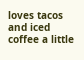loves tacos and iced coffee a little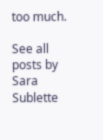too much.

See all posts by Sara Sublette